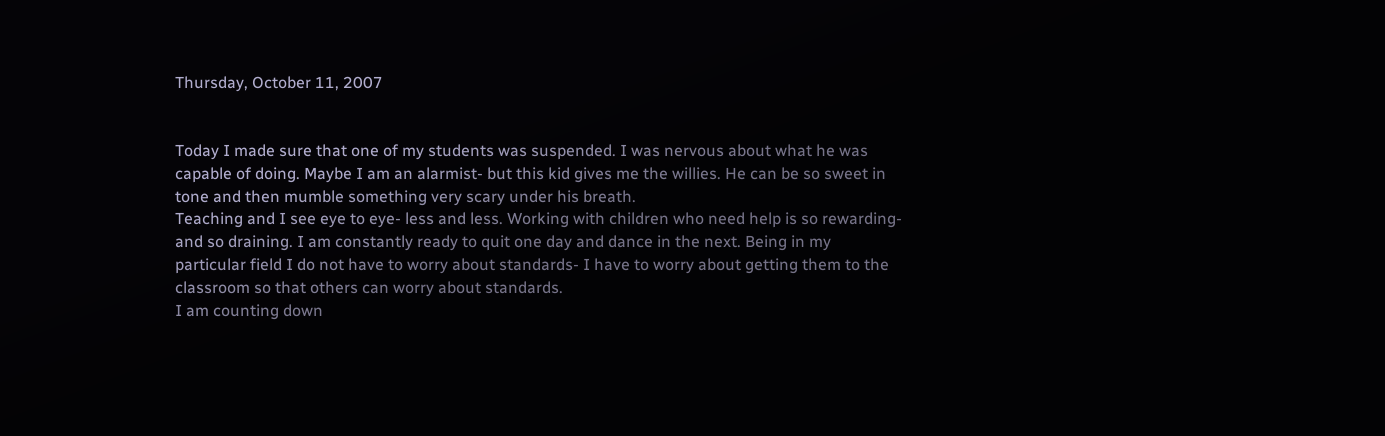Thursday, October 11, 2007


Today I made sure that one of my students was suspended. I was nervous about what he was capable of doing. Maybe I am an alarmist- but this kid gives me the willies. He can be so sweet in tone and then mumble something very scary under his breath.
Teaching and I see eye to eye- less and less. Working with children who need help is so rewarding- and so draining. I am constantly ready to quit one day and dance in the next. Being in my particular field I do not have to worry about standards- I have to worry about getting them to the classroom so that others can worry about standards.
I am counting down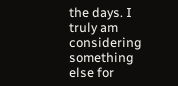the days. I truly am considering something else for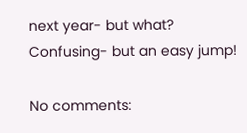next year- but what?
Confusing- but an easy jump!

No comments: